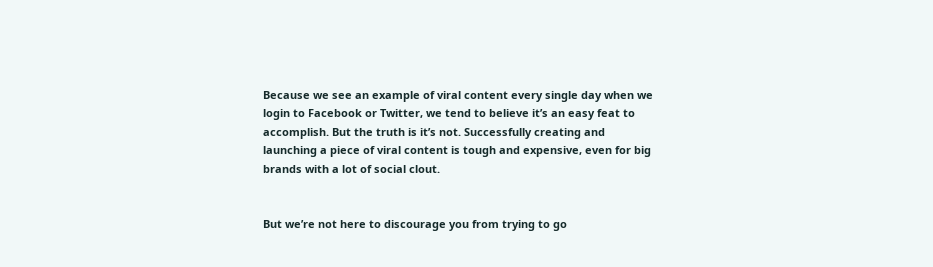Because we see an example of viral content every single day when we login to Facebook or Twitter, we tend to believe it’s an easy feat to accomplish. But the truth is it’s not. Successfully creating and launching a piece of viral content is tough and expensive, even for big brands with a lot of social clout.


But we’re not here to discourage you from trying to go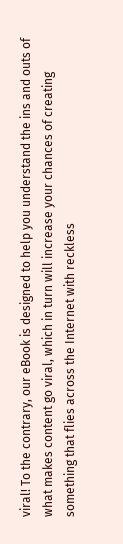viral! To the contrary, our eBook is designed to help you understand the ins and outs of what makes content go viral, which in turn will increase your chances of creating something that flies across the Internet with reckless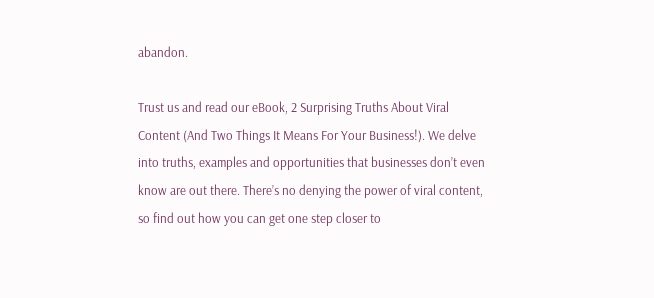abandon.

Trust us and read our eBook, 2 Surprising Truths About Viral Content (And Two Things It Means For Your Business!). We delve into truths, examples and opportunities that businesses don’t even know are out there. There’s no denying the power of viral content, so find out how you can get one step closer to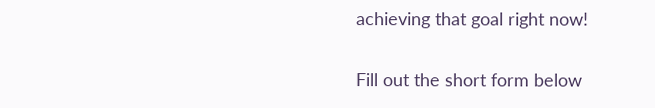achieving that goal right now!

Fill out the short form below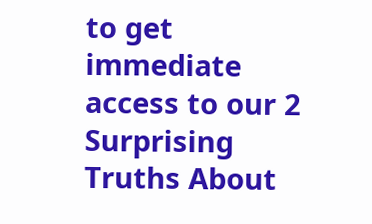to get immediate access to our 2 Surprising Truths About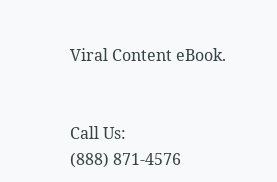Viral Content eBook.


Call Us:
(888) 871-4576